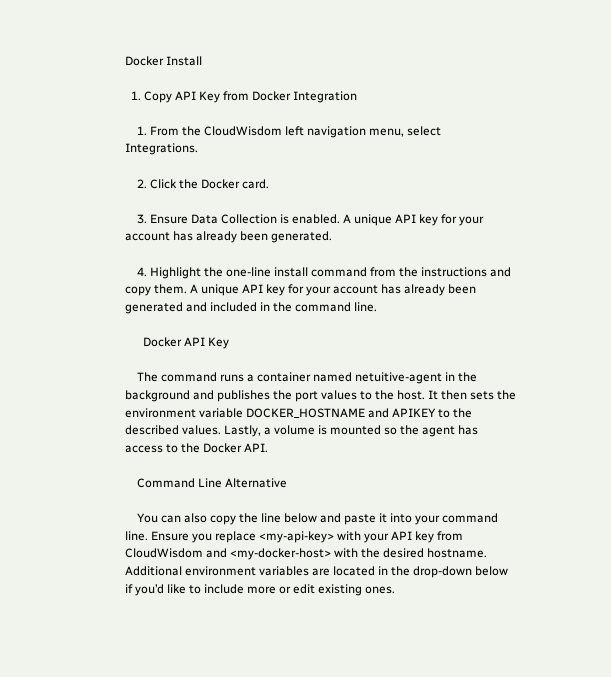Docker Install

  1. Copy API Key from Docker Integration

    1. From the CloudWisdom left navigation menu, select Integrations.

    2. Click the Docker card.

    3. Ensure Data Collection is enabled. A unique API key for your account has already been generated.

    4. Highlight the one-line install command from the instructions and copy them. A unique API key for your account has already been generated and included in the command line.

      Docker API Key

    The command runs a container named netuitive-agent in the background and publishes the port values to the host. It then sets the environment variable DOCKER_HOSTNAME and APIKEY to the described values. Lastly, a volume is mounted so the agent has access to the Docker API.

    Command Line Alternative

    You can also copy the line below and paste it into your command line. Ensure you replace <my-api-key> with your API key from CloudWisdom and <my-docker-host> with the desired hostname. Additional environment variables are located in the drop-down below if you’d like to include more or edit existing ones.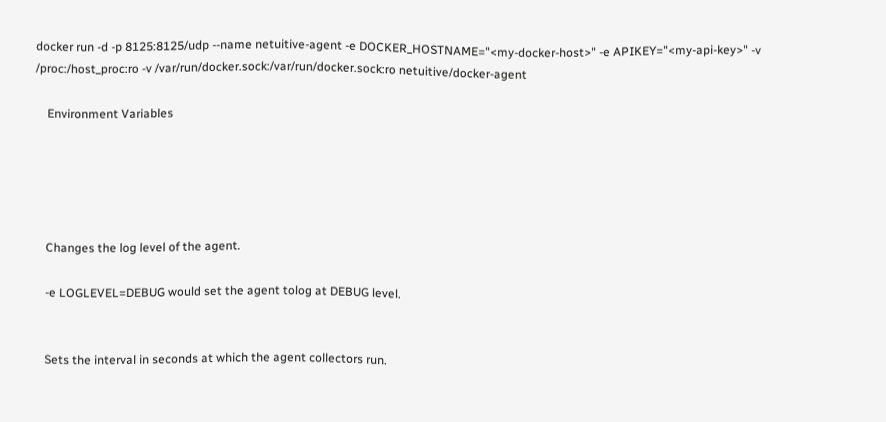docker run -d -p 8125:8125/udp --name netuitive-agent -e DOCKER_HOSTNAME="<my-docker-host>" -e APIKEY="<my-api-key>" -v /proc:/host_proc:ro -v /var/run/docker.sock:/var/run/docker.sock:ro netuitive/docker-agent

    Environment Variables





    Changes the log level of the agent.

    -e LOGLEVEL=DEBUG would set the agent tolog at DEBUG level.


    Sets the interval in seconds at which the agent collectors run.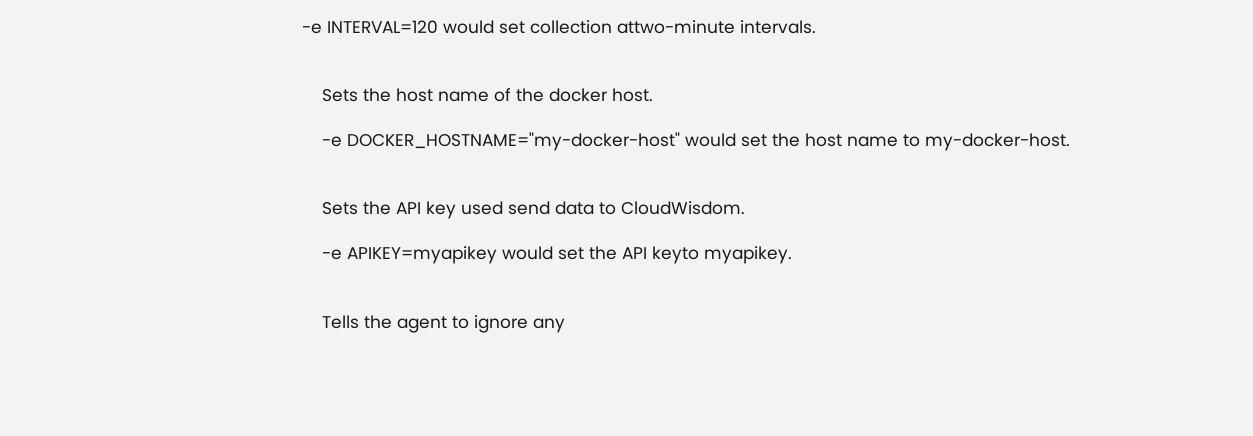-e INTERVAL=120 would set collection attwo-minute intervals.


    Sets the host name of the docker host.

    -e DOCKER_HOSTNAME="my-docker-host" would set the host name to my-docker-host.


    Sets the API key used send data to CloudWisdom.

    -e APIKEY=myapikey would set the API keyto myapikey.


    Tells the agent to ignore any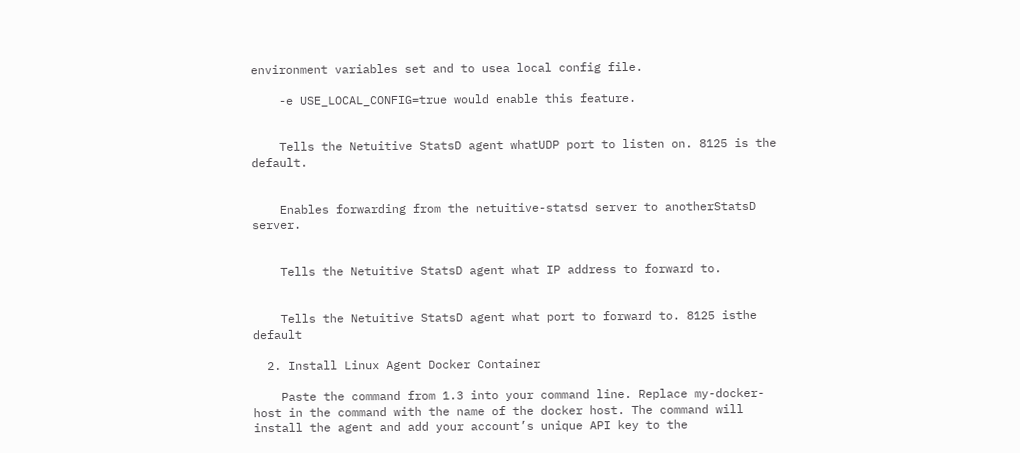environment variables set and to usea local config file.

    -e USE_LOCAL_CONFIG=true would enable this feature.


    Tells the Netuitive StatsD agent whatUDP port to listen on. 8125 is the default.


    Enables forwarding from the netuitive-statsd server to anotherStatsD server.


    Tells the Netuitive StatsD agent what IP address to forward to.


    Tells the Netuitive StatsD agent what port to forward to. 8125 isthe default

  2. Install Linux Agent Docker Container

    Paste the command from 1.3 into your command line. Replace my-docker-host in the command with the name of the docker host. The command will install the agent and add your account’s unique API key to the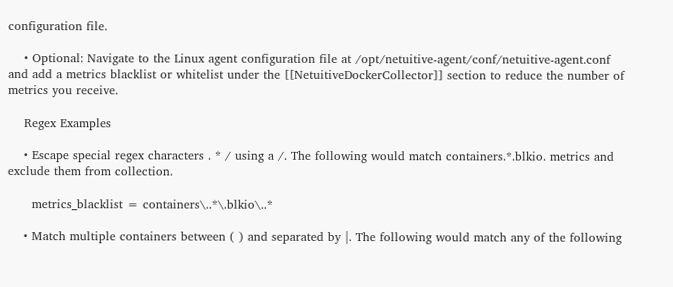configuration file.

    • Optional: Navigate to the Linux agent configuration file at /opt/netuitive-agent/conf/netuitive-agent.conf and add a metrics blacklist or whitelist under the [[NetuitiveDockerCollector]] section to reduce the number of metrics you receive.

    Regex Examples

    • Escape special regex characters . * / using a /. The following would match containers.*.blkio. metrics and exclude them from collection.

      metrics_blacklist = containers\..*\.blkio\..*

    • Match multiple containers between ( ) and separated by |. The following would match any of the following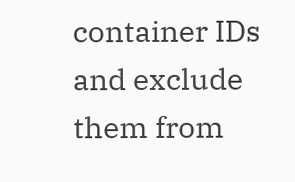container IDs and exclude them from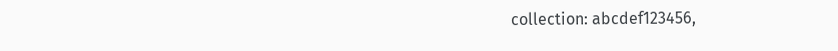collection: abcdef123456,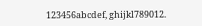123456abcdef, ghijkl789012.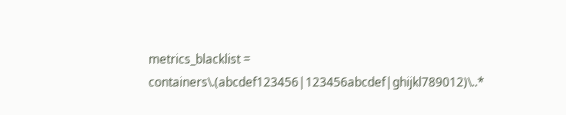metrics_blacklist = containers\.(abcdef123456|123456abcdef|ghijkl789012)\..*